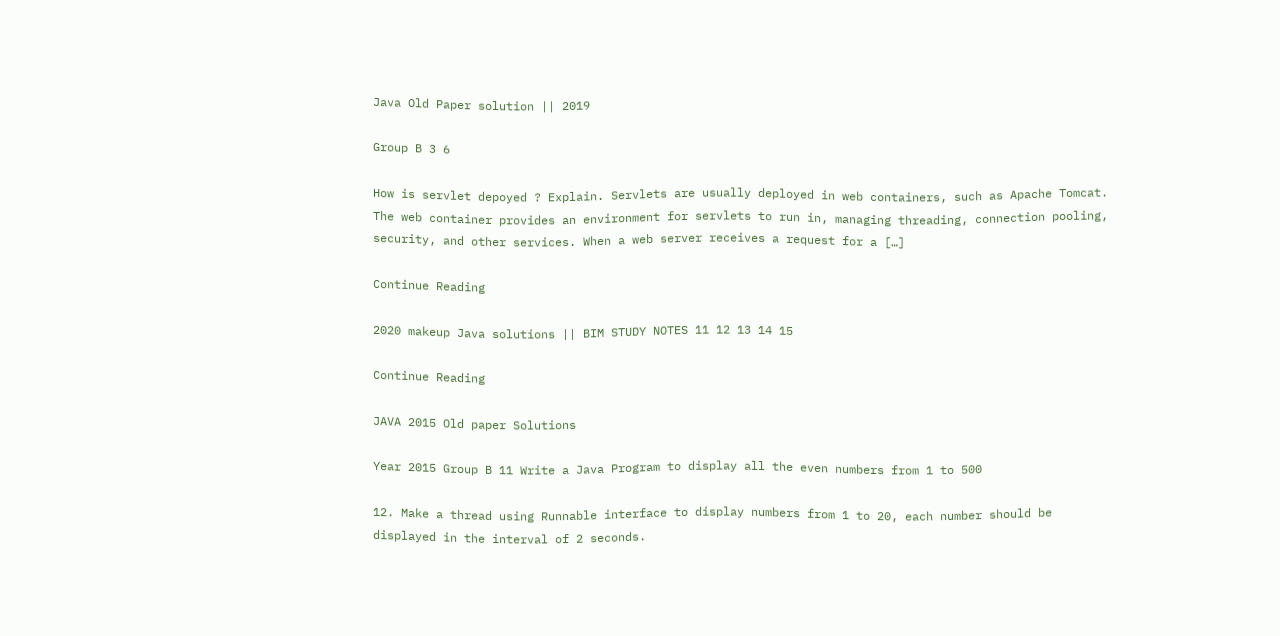Java Old Paper solution || 2019

Group B 3 6

How is servlet depoyed ? Explain. Servlets are usually deployed in web containers, such as Apache Tomcat. The web container provides an environment for servlets to run in, managing threading, connection pooling, security, and other services. When a web server receives a request for a […]

Continue Reading

2020 makeup Java solutions || BIM STUDY NOTES 11 12 13 14 15

Continue Reading

JAVA 2015 Old paper Solutions

Year 2015 Group B 11 Write a Java Program to display all the even numbers from 1 to 500

12. Make a thread using Runnable interface to display numbers from 1 to 20, each number should be displayed in the interval of 2 seconds.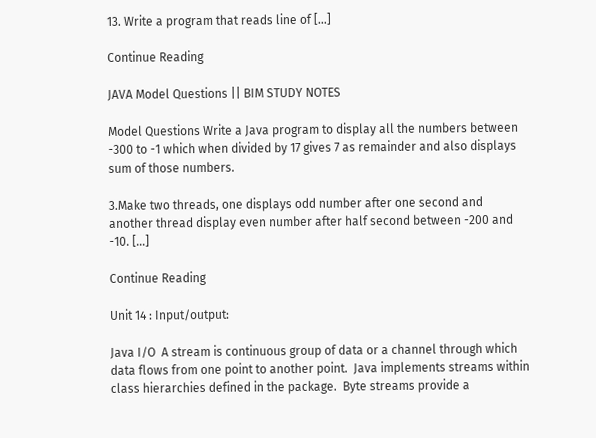13. Write a program that reads line of […]

Continue Reading

JAVA Model Questions || BIM STUDY NOTES

Model Questions Write a Java program to display all the numbers between -300 to -1 which when divided by 17 gives 7 as remainder and also displays sum of those numbers.

3.Make two threads, one displays odd number after one second and another thread display even number after half second between -200 and -10. […]

Continue Reading

Unit 14 : Input/output:

Java I/O  A stream is continuous group of data or a channel through which data flows from one point to another point.  Java implements streams within class hierarchies defined in the package.  Byte streams provide a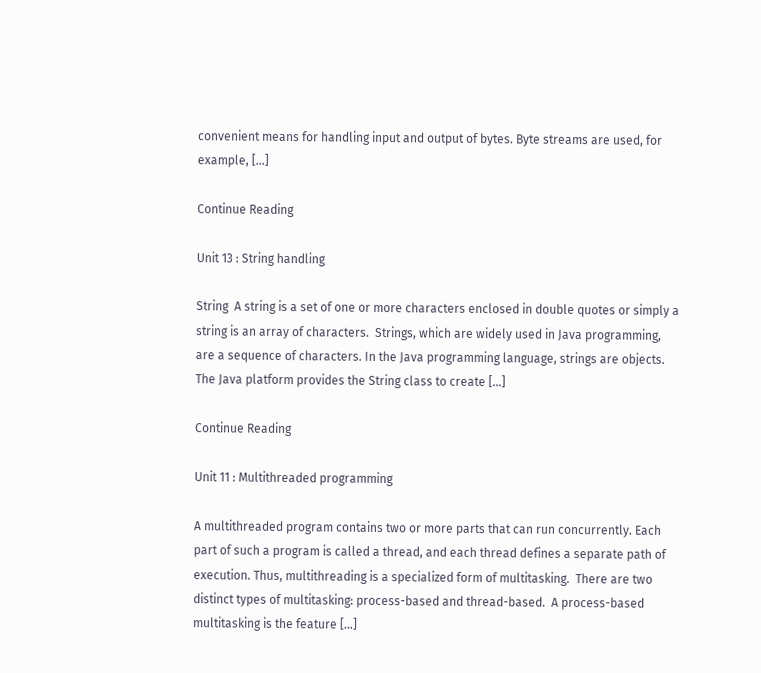convenient means for handling input and output of bytes. Byte streams are used, for example, […]

Continue Reading

Unit 13 : String handling

String  A string is a set of one or more characters enclosed in double quotes or simply a string is an array of characters.  Strings, which are widely used in Java programming, are a sequence of characters. In the Java programming language, strings are objects.  The Java platform provides the String class to create […]

Continue Reading

Unit 11 : Multithreaded programming

A multithreaded program contains two or more parts that can run concurrently. Each part of such a program is called a thread, and each thread defines a separate path of execution. Thus, multithreading is a specialized form of multitasking.  There are two distinct types of multitasking: process-based and thread-based.  A process-based multitasking is the feature […]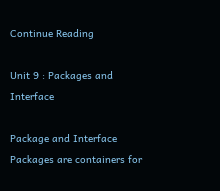Continue Reading

Unit 9 : Packages and Interface

Package and Interface  Packages are containers for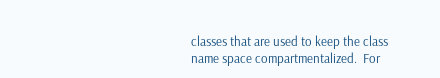classes that are used to keep the class name space compartmentalized.  For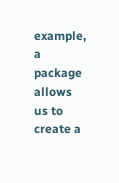example, a package allows us to create a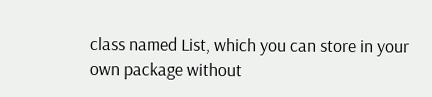class named List, which you can store in your own package without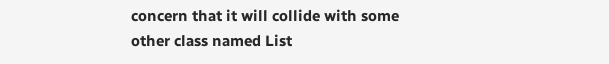concern that it will collide with some other class named List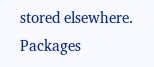stored elsewhere.  Packages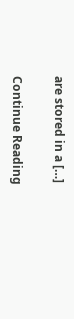are stored in a […]

Continue Reading